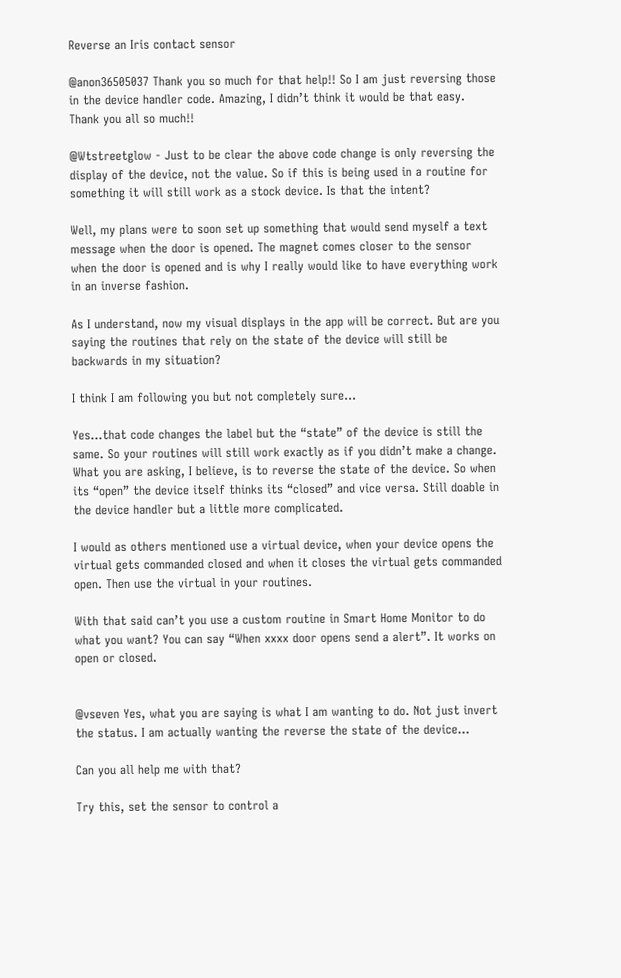Reverse an Iris contact sensor

@anon36505037 Thank you so much for that help!! So I am just reversing those in the device handler code. Amazing, I didn’t think it would be that easy. Thank you all so much!!

@Wtstreetglow - Just to be clear the above code change is only reversing the display of the device, not the value. So if this is being used in a routine for something it will still work as a stock device. Is that the intent?

Well, my plans were to soon set up something that would send myself a text message when the door is opened. The magnet comes closer to the sensor when the door is opened and is why I really would like to have everything work in an inverse fashion.

As I understand, now my visual displays in the app will be correct. But are you saying the routines that rely on the state of the device will still be backwards in my situation?

I think I am following you but not completely sure…

Yes…that code changes the label but the “state” of the device is still the same. So your routines will still work exactly as if you didn’t make a change. What you are asking, I believe, is to reverse the state of the device. So when its “open” the device itself thinks its “closed” and vice versa. Still doable in the device handler but a little more complicated.

I would as others mentioned use a virtual device, when your device opens the virtual gets commanded closed and when it closes the virtual gets commanded open. Then use the virtual in your routines.

With that said can’t you use a custom routine in Smart Home Monitor to do what you want? You can say “When xxxx door opens send a alert”. It works on open or closed.


@vseven Yes, what you are saying is what I am wanting to do. Not just invert the status. I am actually wanting the reverse the state of the device…

Can you all help me with that?

Try this, set the sensor to control a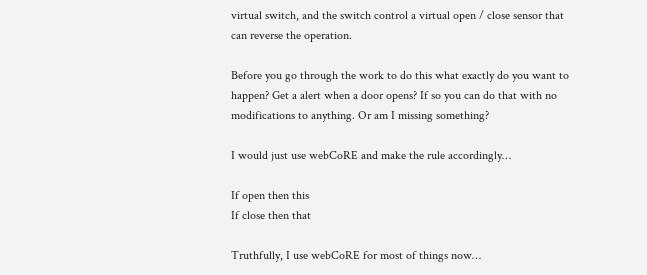virtual switch, and the switch control a virtual open / close sensor that can reverse the operation.

Before you go through the work to do this what exactly do you want to happen? Get a alert when a door opens? If so you can do that with no modifications to anything. Or am I missing something?

I would just use webCoRE and make the rule accordingly…

If open then this
If close then that

Truthfully, I use webCoRE for most of things now…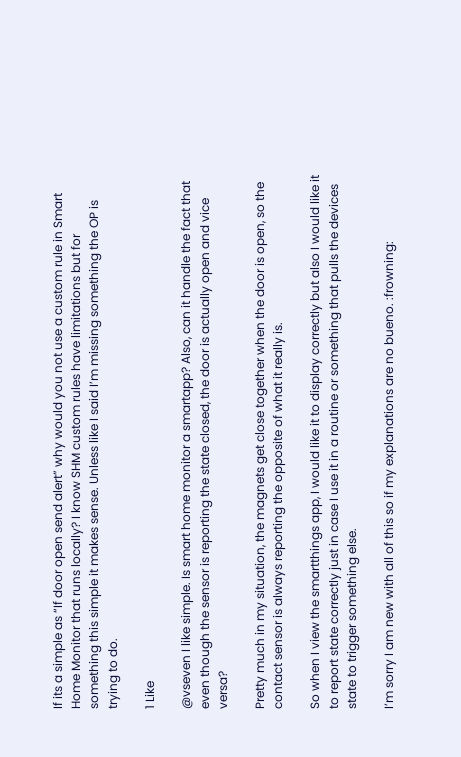If its a simple as “If door open send alert” why would you not use a custom rule in Smart Home Monitor that runs locally? I know SHM custom rules have limitations but for something this simple it makes sense. Unless like I said I’m missing something the OP is trying to do.

1 Like

@vseven I like simple. Is smart home monitor a smartapp? Also, can it handle the fact that even though the sensor is reporting the state closed, the door is actually open and vice versa?

Pretty much in my situation, the magnets get close together when the door is open, so the contact sensor is always reporting the opposite of what it really is.

So when I view the smartthings app, I would like it to display correctly but also I would like it to report state correctly just in case I use it in a routine or something that pulls the devices state to trigger something else.

I’m sorry I am new with all of this so if my explanations are no bueno. :frowning: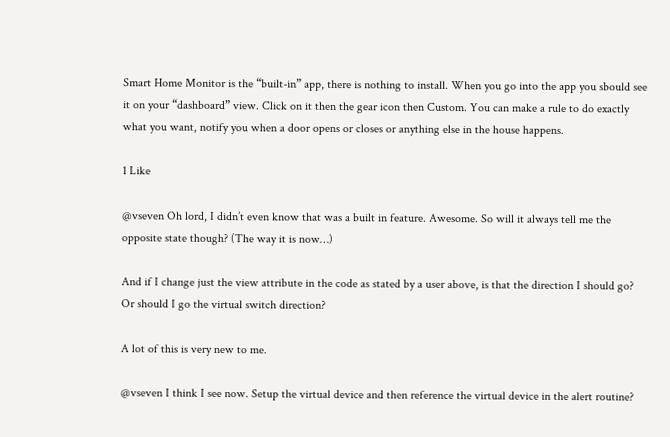Smart Home Monitor is the “built-in” app, there is nothing to install. When you go into the app you sbould see it on your “dashboard” view. Click on it then the gear icon then Custom. You can make a rule to do exactly what you want, notify you when a door opens or closes or anything else in the house happens.

1 Like

@vseven Oh lord, I didn’t even know that was a built in feature. Awesome. So will it always tell me the opposite state though? (The way it is now…)

And if I change just the view attribute in the code as stated by a user above, is that the direction I should go? Or should I go the virtual switch direction?

A lot of this is very new to me.

@vseven I think I see now. Setup the virtual device and then reference the virtual device in the alert routine?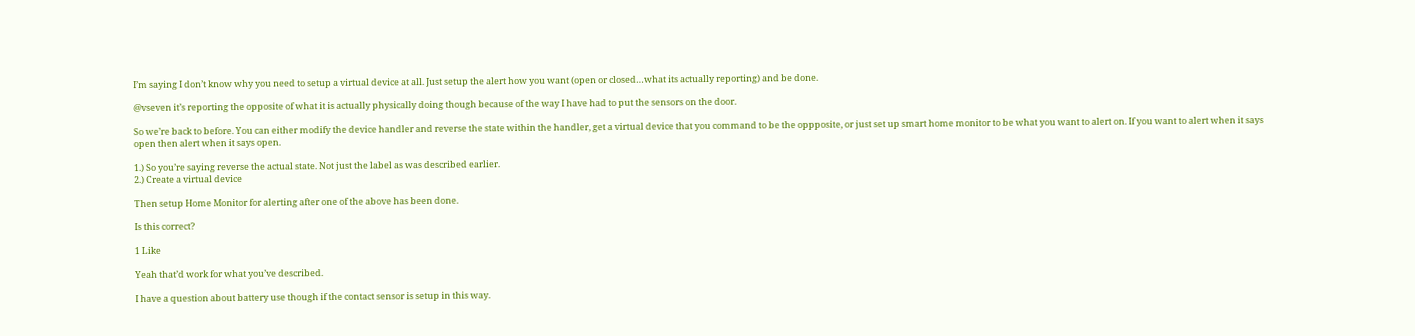I’m saying I don’t know why you need to setup a virtual device at all. Just setup the alert how you want (open or closed…what its actually reporting) and be done.

@vseven it’s reporting the opposite of what it is actually physically doing though because of the way I have had to put the sensors on the door.

So we’re back to before. You can either modify the device handler and reverse the state within the handler, get a virtual device that you command to be the oppposite, or just set up smart home monitor to be what you want to alert on. If you want to alert when it says open then alert when it says open.

1.) So you’re saying reverse the actual state. Not just the label as was described earlier.
2.) Create a virtual device

Then setup Home Monitor for alerting after one of the above has been done.

Is this correct?

1 Like

Yeah that’d work for what you’ve described.

I have a question about battery use though if the contact sensor is setup in this way.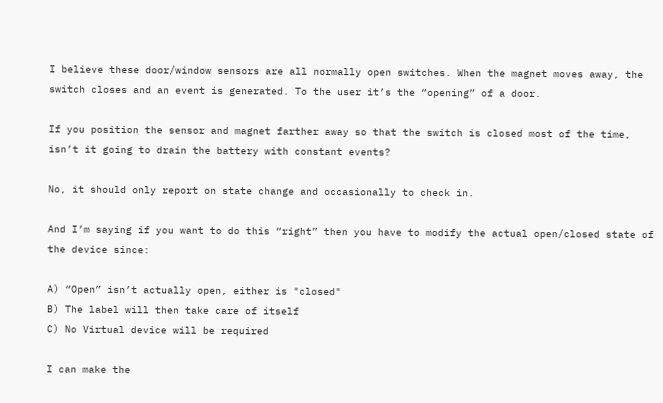I believe these door/window sensors are all normally open switches. When the magnet moves away, the switch closes and an event is generated. To the user it’s the “opening” of a door.

If you position the sensor and magnet farther away so that the switch is closed most of the time, isn’t it going to drain the battery with constant events?

No, it should only report on state change and occasionally to check in.

And I’m saying if you want to do this “right” then you have to modify the actual open/closed state of the device since:

A) “Open” isn’t actually open, either is "closed"
B) The label will then take care of itself
C) No Virtual device will be required

I can make the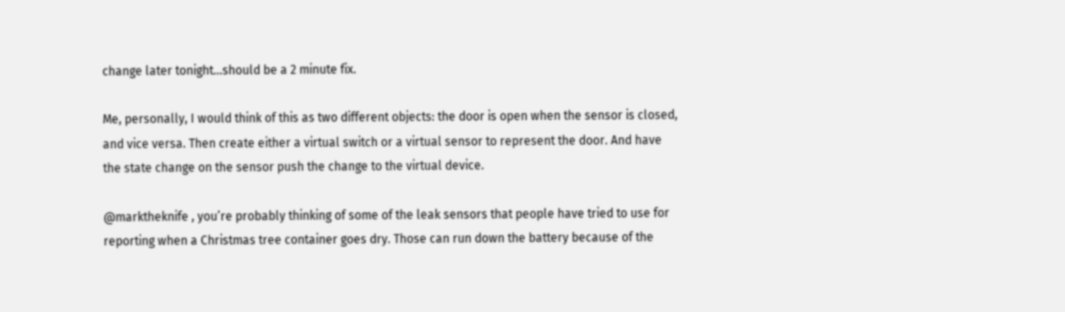change later tonight…should be a 2 minute fix.

Me, personally, I would think of this as two different objects: the door is open when the sensor is closed, and vice versa. Then create either a virtual switch or a virtual sensor to represent the door. And have the state change on the sensor push the change to the virtual device.

@marktheknife , you’re probably thinking of some of the leak sensors that people have tried to use for reporting when a Christmas tree container goes dry. Those can run down the battery because of the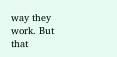way they work. But that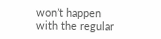won’t happen with the regular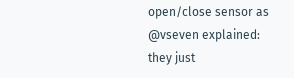open/close sensor as @vseven explained: they just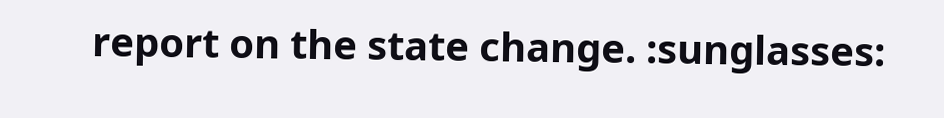report on the state change. :sunglasses: